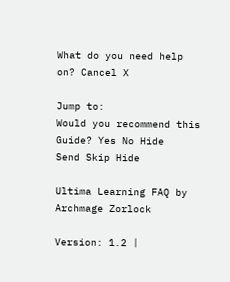What do you need help on? Cancel X

Jump to:
Would you recommend this Guide? Yes No Hide
Send Skip Hide

Ultima Learning FAQ by Archmage Zorlock

Version: 1.2 |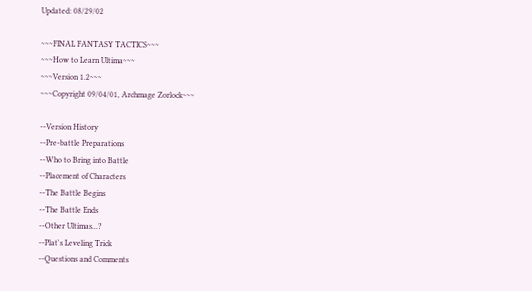Updated: 08/29/02

~~~FINAL FANTASY TACTICS~~~
~~~How to Learn Ultima~~~
~~~Version 1.2~~~
~~~Copyright 09/04/01, Archmage Zorlock~~~

--Version History
--Pre-battle Preparations
--Who to Bring into Battle
--Placement of Characters
--The Battle Begins
--The Battle Ends
--Other Ultimas...?
--Plat's Leveling Trick
--Questions and Comments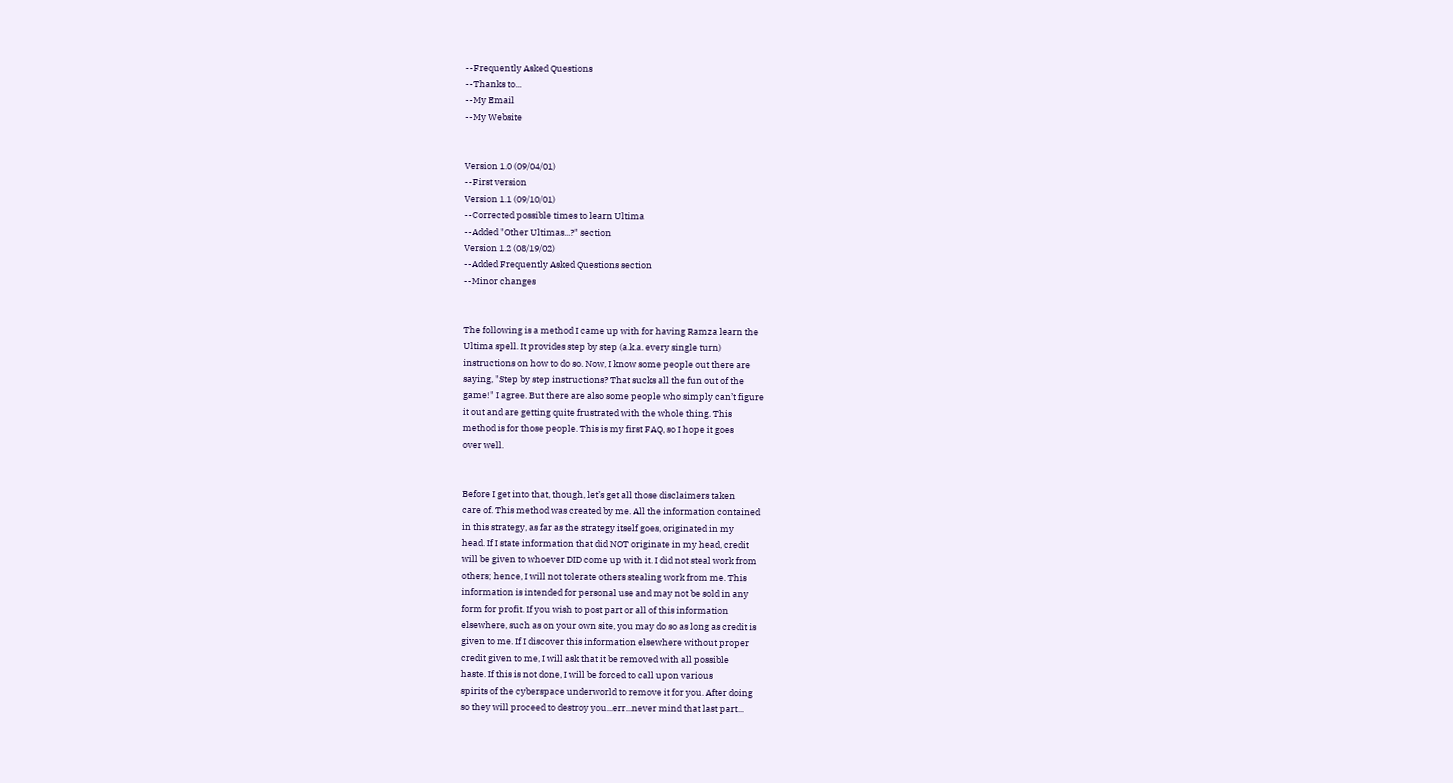--Frequently Asked Questions
--Thanks to...
--My Email
--My Website


Version 1.0 (09/04/01)
--First version
Version 1.1 (09/10/01)
--Corrected possible times to learn Ultima
--Added "Other Ultimas...?" section
Version 1.2 (08/19/02)
--Added Frequently Asked Questions section
--Minor changes


The following is a method I came up with for having Ramza learn the
Ultima spell. It provides step by step (a.k.a. every single turn)
instructions on how to do so. Now, I know some people out there are
saying, "Step by step instructions? That sucks all the fun out of the
game!" I agree. But there are also some people who simply can’t figure
it out and are getting quite frustrated with the whole thing. This
method is for those people. This is my first FAQ, so I hope it goes
over well.


Before I get into that, though, let’s get all those disclaimers taken
care of. This method was created by me. All the information contained
in this strategy, as far as the strategy itself goes, originated in my
head. If I state information that did NOT originate in my head, credit
will be given to whoever DID come up with it. I did not steal work from
others; hence, I will not tolerate others stealing work from me. This
information is intended for personal use and may not be sold in any
form for profit. If you wish to post part or all of this information
elsewhere, such as on your own site, you may do so as long as credit is
given to me. If I discover this information elsewhere without proper
credit given to me, I will ask that it be removed with all possible
haste. If this is not done, I will be forced to call upon various
spirits of the cyberspace underworld to remove it for you. After doing
so they will proceed to destroy you...err...never mind that last part...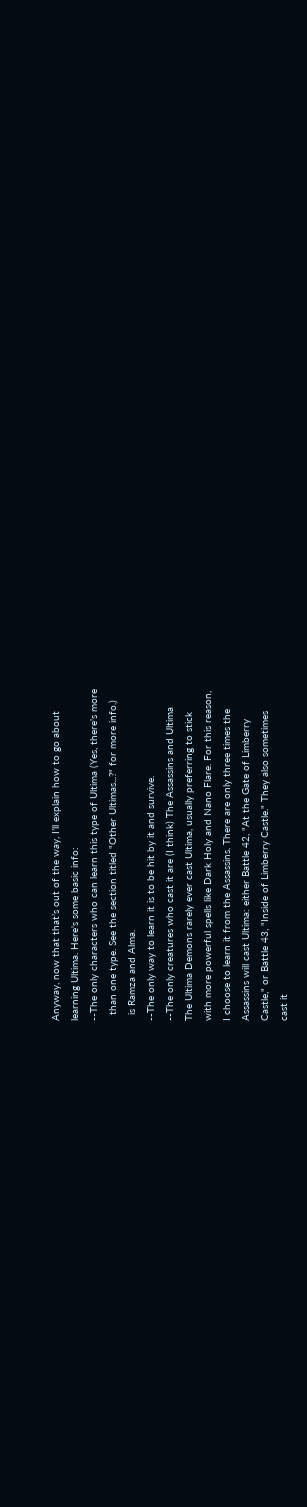Anyway, now that that’s out of the way, I’ll explain how to go about
learning Ultima. Here's some basic info:
--The only characters who can learn this type of Ultima (Yes, there's more
  than one type. See the section titled "Other Ultimas...?" for more info.)
  is Ramza and Alma.
--The only way to learn it is to be hit by it and survive.
--The only creatures who cast it are (I think) The Assassins and Ultima
The Ultima Demons rarely ever cast Ultima, usually preferring to stick
with more powerful spells like Dark Holy and Nano Flare. For this reason,
I choose to learn it from the Assassins. There are only three times the
Assassins will cast Ultima: either Battle 42, "At the Gate of Limberry
Castle," or Battle 43, "Inside of Limberry Castle." They also sometimes
cast it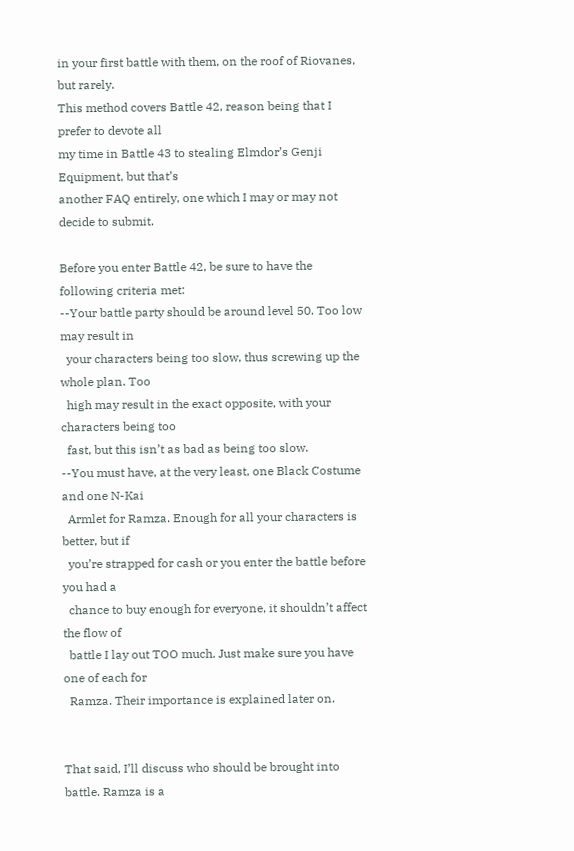in your first battle with them, on the roof of Riovanes, but rarely.
This method covers Battle 42, reason being that I prefer to devote all
my time in Battle 43 to stealing Elmdor’s Genji Equipment, but that’s
another FAQ entirely, one which I may or may not decide to submit.

Before you enter Battle 42, be sure to have the following criteria met:
--Your battle party should be around level 50. Too low may result in
  your characters being too slow, thus screwing up the whole plan. Too
  high may result in the exact opposite, with your characters being too
  fast, but this isn’t as bad as being too slow.
--You must have, at the very least, one Black Costume and one N-Kai
  Armlet for Ramza. Enough for all your characters is better, but if
  you’re strapped for cash or you enter the battle before you had a
  chance to buy enough for everyone, it shouldn’t affect the flow of
  battle I lay out TOO much. Just make sure you have one of each for
  Ramza. Their importance is explained later on.


That said, I’ll discuss who should be brought into battle. Ramza is a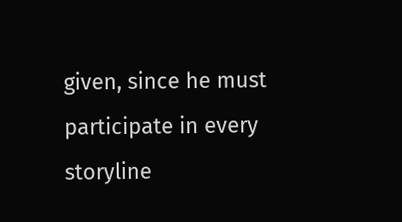given, since he must participate in every storyline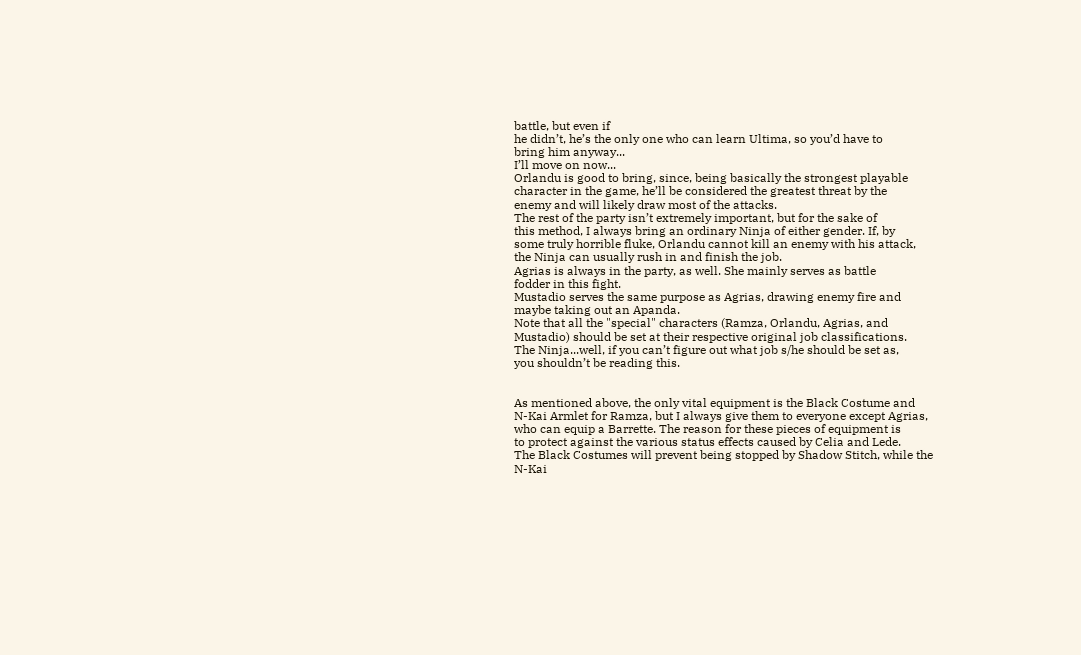battle, but even if
he didn’t, he’s the only one who can learn Ultima, so you’d have to
bring him anyway...
I’ll move on now...
Orlandu is good to bring, since, being basically the strongest playable
character in the game, he’ll be considered the greatest threat by the
enemy and will likely draw most of the attacks.
The rest of the party isn’t extremely important, but for the sake of
this method, I always bring an ordinary Ninja of either gender. If, by
some truly horrible fluke, Orlandu cannot kill an enemy with his attack,
the Ninja can usually rush in and finish the job.
Agrias is always in the party, as well. She mainly serves as battle
fodder in this fight.
Mustadio serves the same purpose as Agrias, drawing enemy fire and
maybe taking out an Apanda.
Note that all the "special" characters (Ramza, Orlandu, Agrias, and
Mustadio) should be set at their respective original job classifications.
The Ninja...well, if you can’t figure out what job s/he should be set as,
you shouldn’t be reading this.


As mentioned above, the only vital equipment is the Black Costume and
N-Kai Armlet for Ramza, but I always give them to everyone except Agrias,
who can equip a Barrette. The reason for these pieces of equipment is
to protect against the various status effects caused by Celia and Lede.
The Black Costumes will prevent being stopped by Shadow Stitch, while the
N-Kai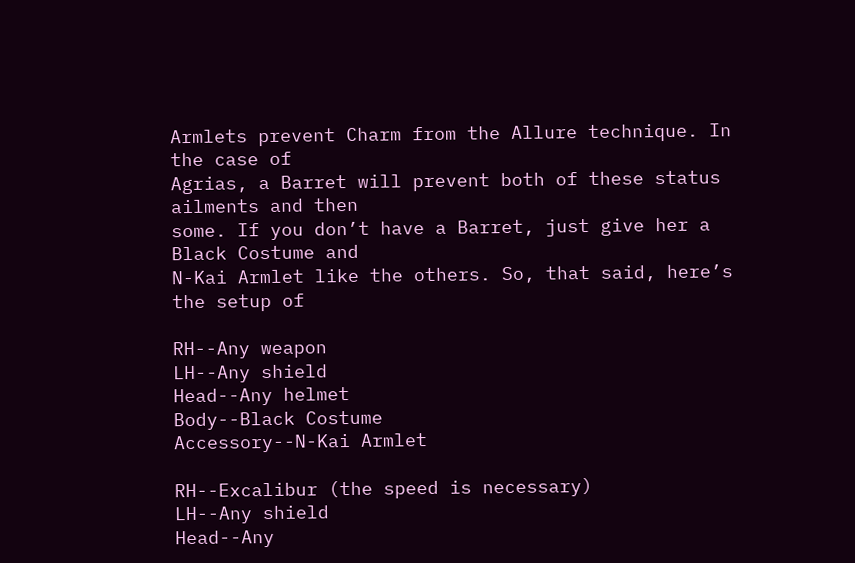Armlets prevent Charm from the Allure technique. In the case of
Agrias, a Barret will prevent both of these status ailments and then
some. If you don’t have a Barret, just give her a Black Costume and
N-Kai Armlet like the others. So, that said, here’s the setup of

RH--Any weapon
LH--Any shield
Head--Any helmet
Body--Black Costume
Accessory--N-Kai Armlet

RH--Excalibur (the speed is necessary)
LH--Any shield
Head--Any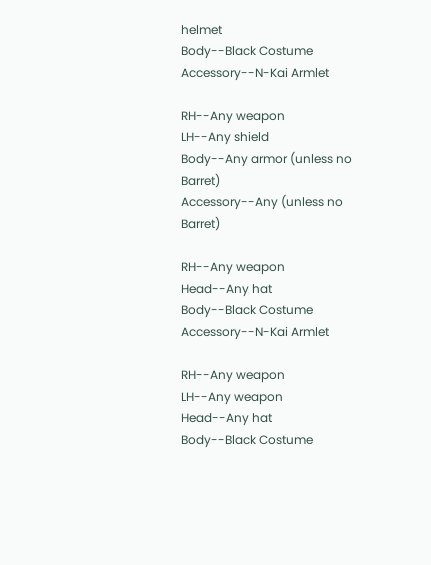helmet
Body--Black Costume
Accessory--N-Kai Armlet

RH--Any weapon
LH--Any shield
Body--Any armor (unless no Barret)
Accessory--Any (unless no Barret)

RH--Any weapon
Head--Any hat
Body--Black Costume
Accessory--N-Kai Armlet

RH--Any weapon
LH--Any weapon
Head--Any hat
Body--Black Costume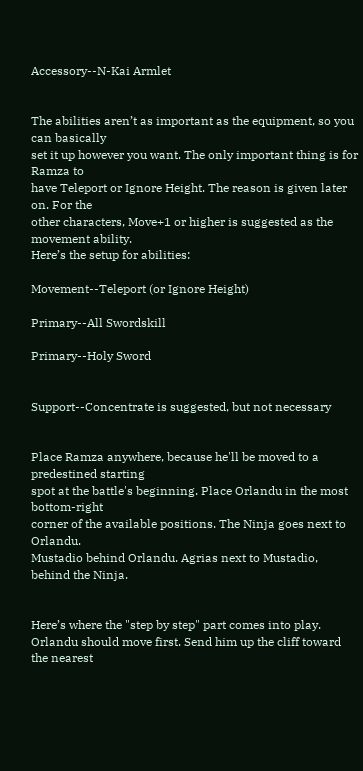Accessory--N-Kai Armlet


The abilities aren’t as important as the equipment, so you can basically
set it up however you want. The only important thing is for Ramza to
have Teleport or Ignore Height. The reason is given later on. For the
other characters, Move+1 or higher is suggested as the movement ability.
Here’s the setup for abilities:

Movement--Teleport (or Ignore Height)

Primary--All Swordskill

Primary--Holy Sword


Support--Concentrate is suggested, but not necessary


Place Ramza anywhere, because he'll be moved to a predestined starting
spot at the battle's beginning. Place Orlandu in the most bottom-right
corner of the available positions. The Ninja goes next to Orlandu.
Mustadio behind Orlandu. Agrias next to Mustadio, behind the Ninja.


Here’s where the "step by step" part comes into play.
Orlandu should move first. Send him up the cliff toward the nearest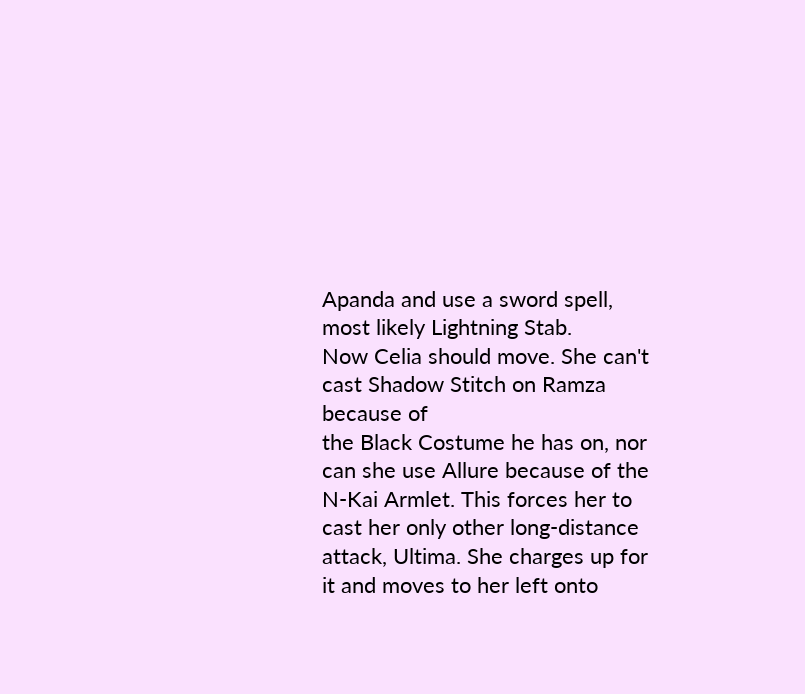Apanda and use a sword spell, most likely Lightning Stab.
Now Celia should move. She can't cast Shadow Stitch on Ramza because of
the Black Costume he has on, nor can she use Allure because of the
N-Kai Armlet. This forces her to cast her only other long-distance
attack, Ultima. She charges up for it and moves to her left onto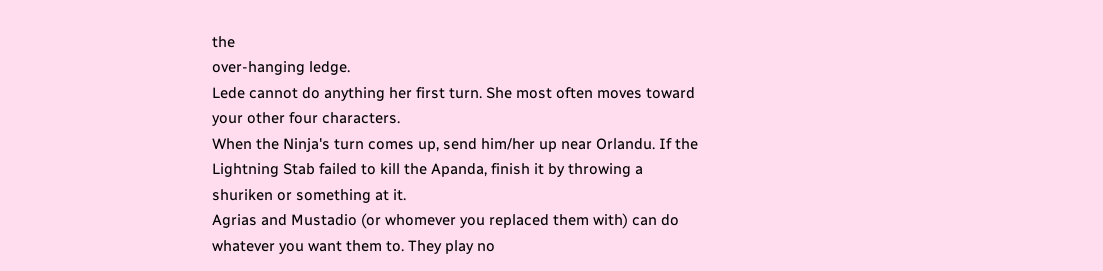the
over-hanging ledge.
Lede cannot do anything her first turn. She most often moves toward
your other four characters.
When the Ninja's turn comes up, send him/her up near Orlandu. If the
Lightning Stab failed to kill the Apanda, finish it by throwing a
shuriken or something at it.
Agrias and Mustadio (or whomever you replaced them with) can do
whatever you want them to. They play no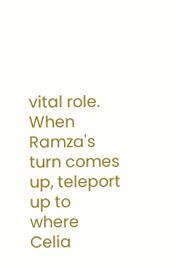vital role.
When Ramza's turn comes up, teleport up to where Celia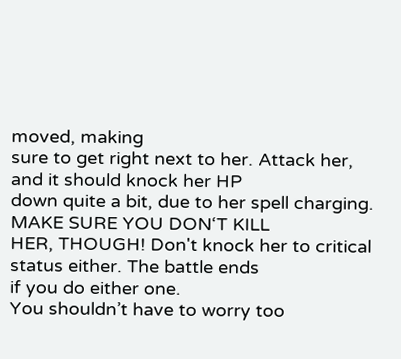moved, making
sure to get right next to her. Attack her, and it should knock her HP
down quite a bit, due to her spell charging. MAKE SURE YOU DON‘T KILL
HER, THOUGH! Don't knock her to critical status either. The battle ends
if you do either one.
You shouldn’t have to worry too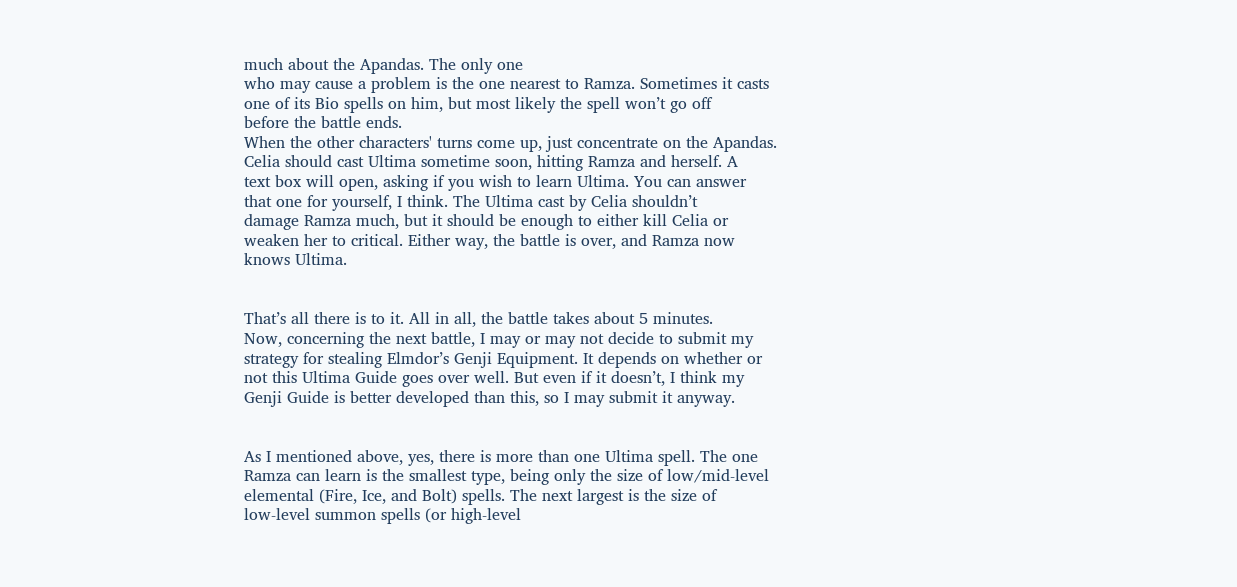much about the Apandas. The only one
who may cause a problem is the one nearest to Ramza. Sometimes it casts
one of its Bio spells on him, but most likely the spell won’t go off
before the battle ends.
When the other characters' turns come up, just concentrate on the Apandas.
Celia should cast Ultima sometime soon, hitting Ramza and herself. A
text box will open, asking if you wish to learn Ultima. You can answer
that one for yourself, I think. The Ultima cast by Celia shouldn’t
damage Ramza much, but it should be enough to either kill Celia or
weaken her to critical. Either way, the battle is over, and Ramza now
knows Ultima.


That’s all there is to it. All in all, the battle takes about 5 minutes.
Now, concerning the next battle, I may or may not decide to submit my
strategy for stealing Elmdor’s Genji Equipment. It depends on whether or
not this Ultima Guide goes over well. But even if it doesn’t, I think my
Genji Guide is better developed than this, so I may submit it anyway.


As I mentioned above, yes, there is more than one Ultima spell. The one
Ramza can learn is the smallest type, being only the size of low/mid-level
elemental (Fire, Ice, and Bolt) spells. The next largest is the size of
low-level summon spells (or high-level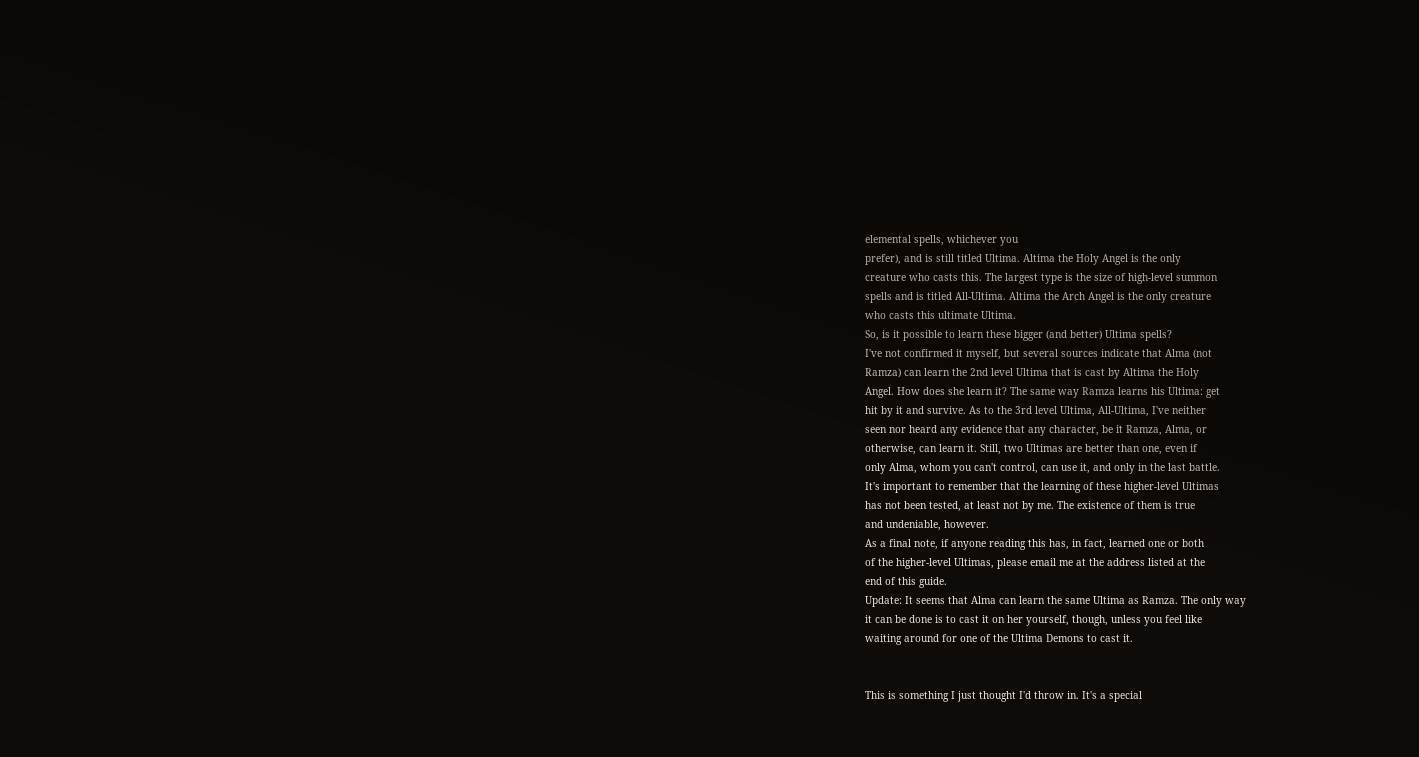elemental spells, whichever you
prefer), and is still titled Ultima. Altima the Holy Angel is the only
creature who casts this. The largest type is the size of high-level summon
spells and is titled All-Ultima. Altima the Arch Angel is the only creature
who casts this ultimate Ultima.
So, is it possible to learn these bigger (and better) Ultima spells?
I've not confirmed it myself, but several sources indicate that Alma (not
Ramza) can learn the 2nd level Ultima that is cast by Altima the Holy
Angel. How does she learn it? The same way Ramza learns his Ultima: get
hit by it and survive. As to the 3rd level Ultima, All-Ultima, I've neither
seen nor heard any evidence that any character, be it Ramza, Alma, or
otherwise, can learn it. Still, two Ultimas are better than one, even if
only Alma, whom you can't control, can use it, and only in the last battle.
It's important to remember that the learning of these higher-level Ultimas
has not been tested, at least not by me. The existence of them is true
and undeniable, however.
As a final note, if anyone reading this has, in fact, learned one or both
of the higher-level Ultimas, please email me at the address listed at the
end of this guide.
Update: It seems that Alma can learn the same Ultima as Ramza. The only way
it can be done is to cast it on her yourself, though, unless you feel like
waiting around for one of the Ultima Demons to cast it.


This is something I just thought I'd throw in. It's a special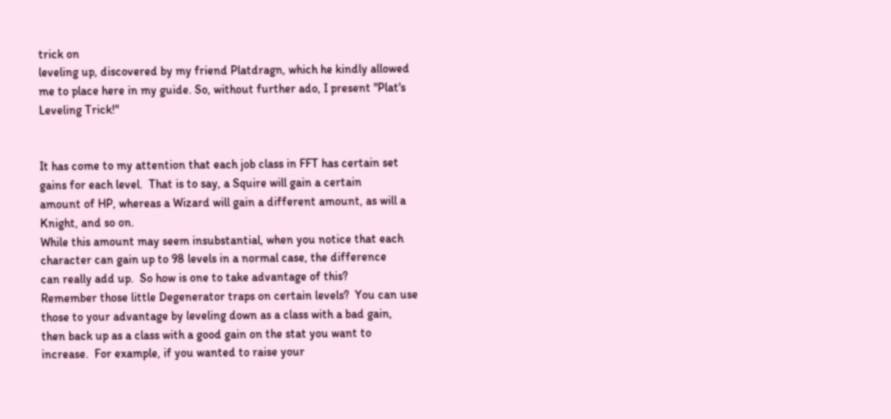trick on
leveling up, discovered by my friend Platdragn, which he kindly allowed
me to place here in my guide. So, without further ado, I present "Plat's
Leveling Trick!"


It has come to my attention that each job class in FFT has certain set
gains for each level.  That is to say, a Squire will gain a certain
amount of HP, whereas a Wizard will gain a different amount, as will a
Knight, and so on.
While this amount may seem insubstantial, when you notice that each
character can gain up to 98 levels in a normal case, the difference
can really add up.  So how is one to take advantage of this?
Remember those little Degenerator traps on certain levels?  You can use
those to your advantage by leveling down as a class with a bad gain,
then back up as a class with a good gain on the stat you want to
increase.  For example, if you wanted to raise your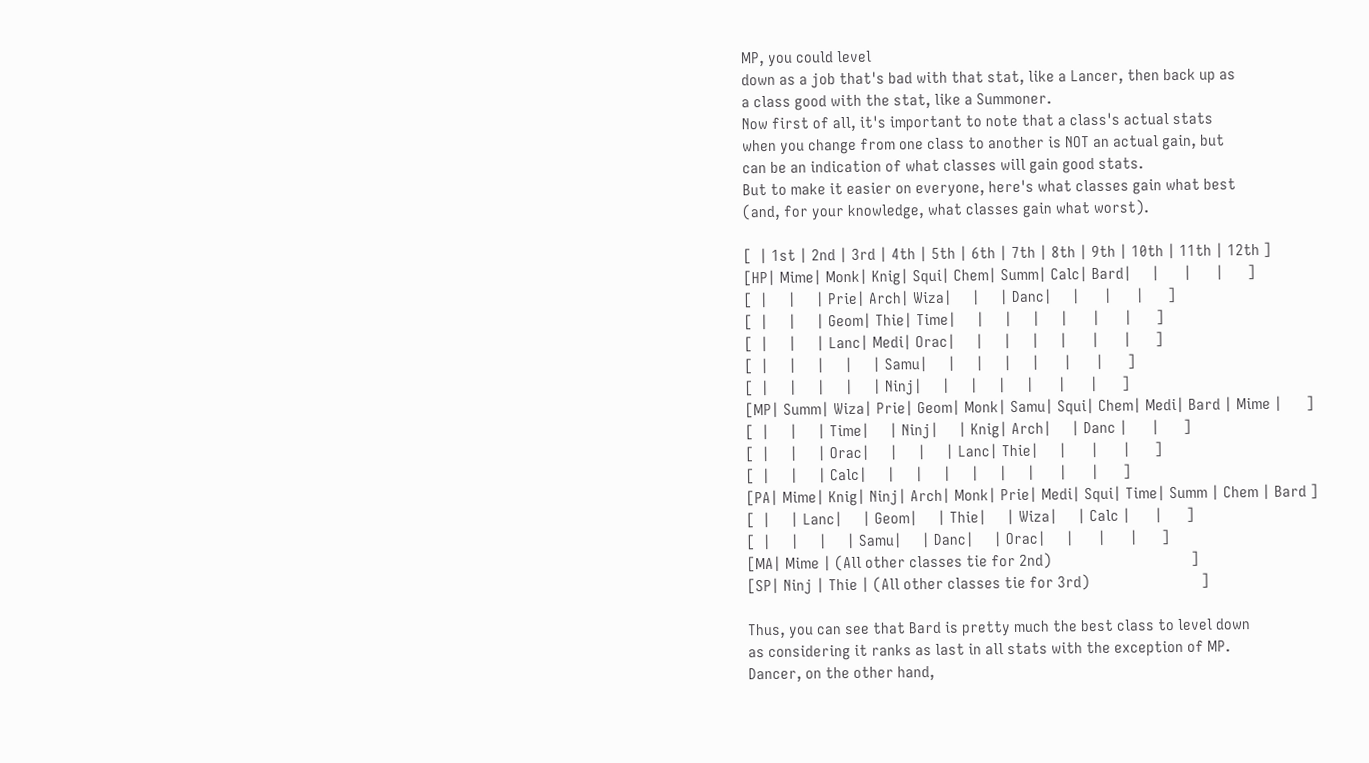MP, you could level
down as a job that's bad with that stat, like a Lancer, then back up as
a class good with the stat, like a Summoner.
Now first of all, it's important to note that a class's actual stats
when you change from one class to another is NOT an actual gain, but
can be an indication of what classes will gain good stats.
But to make it easier on everyone, here's what classes gain what best
(and, for your knowledge, what classes gain what worst).

[  | 1st | 2nd | 3rd | 4th | 5th | 6th | 7th | 8th | 9th | 10th | 11th | 12th ]
[HP| Mime| Monk| Knig| Squi| Chem| Summ| Calc| Bard|     |      |      |      ]
[  |     |     | Prie| Arch| Wiza|     |     | Danc|     |      |      |      ]
[  |     |     | Geom| Thie| Time|     |     |     |     |      |      |      ]
[  |     |     | Lanc| Medi| Orac|     |     |     |     |      |      |      ]
[  |     |     |     |     | Samu|     |     |     |     |      |      |      ]
[  |     |     |     |     | Ninj|     |     |     |     |      |      |      ]
[MP| Summ| Wiza| Prie| Geom| Monk| Samu| Squi| Chem| Medi| Bard | Mime |      ]
[  |     |     | Time|     | Ninj|     | Knig| Arch|     | Danc |      |      ]
[  |     |     | Orac|     |     |     | Lanc| Thie|     |      |      |      ]
[  |     |     | Calc|     |     |     |     |     |     |      |      |      ]
[PA| Mime| Knig| Ninj| Arch| Monk| Prie| Medi| Squi| Time| Summ | Chem | Bard ]
[  |     | Lanc|     | Geom|     | Thie|     | Wiza|     | Calc |      |      ]
[  |     |     |     | Samu|     | Danc|     | Orac|     |      |      |      ]
[MA| Mime | (All other classes tie for 2nd)                                   ]
[SP| Ninj | Thie | (All other classes tie for 3rd)                            ]

Thus, you can see that Bard is pretty much the best class to level down
as considering it ranks as last in all stats with the exception of MP.
Dancer, on the other hand,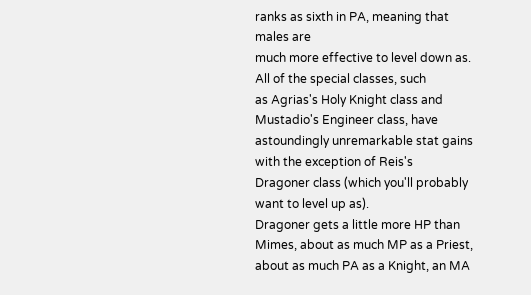ranks as sixth in PA, meaning that males are
much more effective to level down as.  All of the special classes, such
as Agrias's Holy Knight class and Mustadio's Engineer class, have
astoundingly unremarkable stat gains with the exception of Reis's
Dragoner class (which you'll probably want to level up as).
Dragoner gets a little more HP than Mimes, about as much MP as a Priest,
about as much PA as a Knight, an MA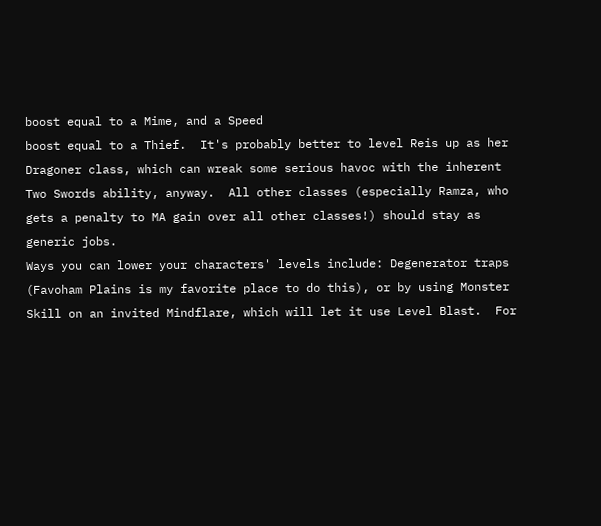boost equal to a Mime, and a Speed
boost equal to a Thief.  It's probably better to level Reis up as her
Dragoner class, which can wreak some serious havoc with the inherent
Two Swords ability, anyway.  All other classes (especially Ramza, who
gets a penalty to MA gain over all other classes!) should stay as
generic jobs.
Ways you can lower your characters' levels include: Degenerator traps
(Favoham Plains is my favorite place to do this), or by using Monster
Skill on an invited Mindflare, which will let it use Level Blast.  For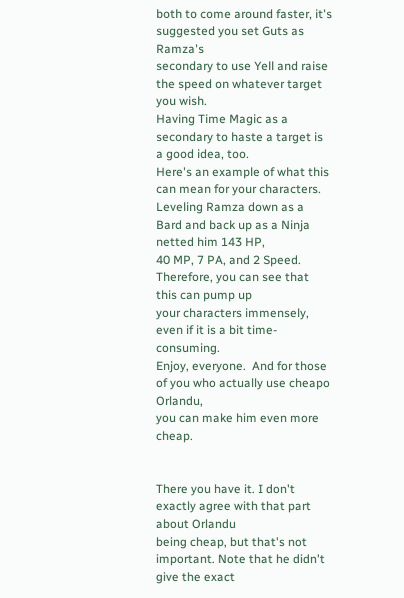both to come around faster, it's suggested you set Guts as Ramza's
secondary to use Yell and raise the speed on whatever target you wish.
Having Time Magic as a secondary to haste a target is a good idea, too.
Here's an example of what this can mean for your characters.
Leveling Ramza down as a Bard and back up as a Ninja netted him 143 HP,
40 MP, 7 PA, and 2 Speed.  Therefore, you can see that this can pump up
your characters immensely, even if it is a bit time-consuming.
Enjoy, everyone.  And for those of you who actually use cheapo Orlandu,
you can make him even more cheap.


There you have it. I don't exactly agree with that part about Orlandu
being cheap, but that's not important. Note that he didn't give the exact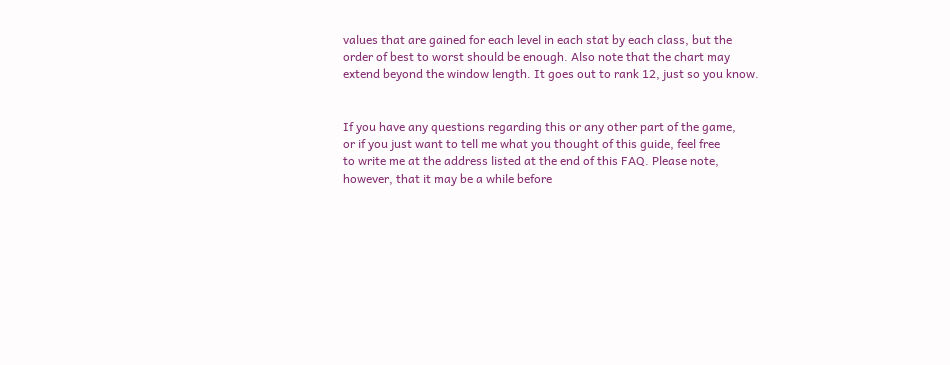values that are gained for each level in each stat by each class, but the
order of best to worst should be enough. Also note that the chart may
extend beyond the window length. It goes out to rank 12, just so you know.


If you have any questions regarding this or any other part of the game,
or if you just want to tell me what you thought of this guide, feel free
to write me at the address listed at the end of this FAQ. Please note,
however, that it may be a while before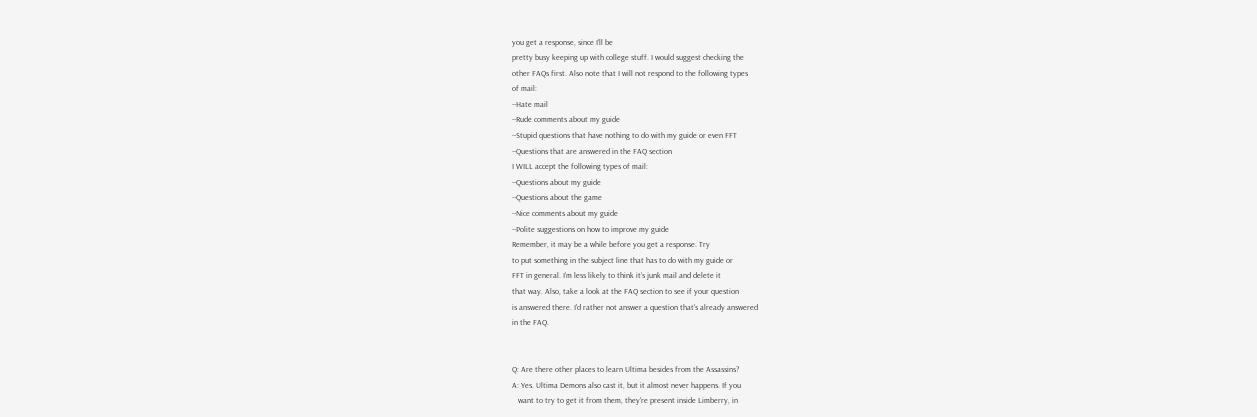you get a response, since I’ll be
pretty busy keeping up with college stuff. I would suggest checking the
other FAQs first. Also note that I will not respond to the following types
of mail:
--Hate mail
--Rude comments about my guide
--Stupid questions that have nothing to do with my guide or even FFT
--Questions that are answered in the FAQ section
I WILL accept the following types of mail:
--Questions about my guide
--Questions about the game
--Nice comments about my guide
--Polite suggestions on how to improve my guide
Remember, it may be a while before you get a response. Try
to put something in the subject line that has to do with my guide or
FFT in general. I’m less likely to think it’s junk mail and delete it
that way. Also, take a look at the FAQ section to see if your question
is answered there. I'd rather not answer a question that's already answered
in the FAQ.


Q: Are there other places to learn Ultima besides from the Assassins?
A: Yes. Ultima Demons also cast it, but it almost never happens. If you
   want to try to get it from them, they're present inside Limberry, in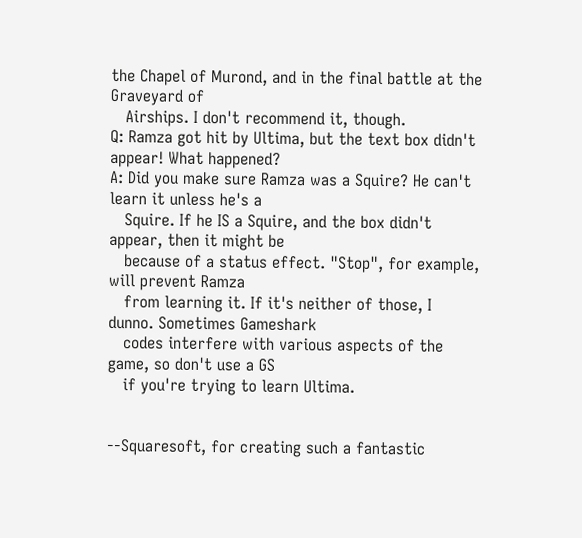the Chapel of Murond, and in the final battle at the Graveyard of
   Airships. I don't recommend it, though.
Q: Ramza got hit by Ultima, but the text box didn't appear! What happened?
A: Did you make sure Ramza was a Squire? He can't learn it unless he's a
   Squire. If he IS a Squire, and the box didn't appear, then it might be
   because of a status effect. "Stop", for example, will prevent Ramza
   from learning it. If it's neither of those, I dunno. Sometimes Gameshark
   codes interfere with various aspects of the game, so don't use a GS
   if you're trying to learn Ultima.


--Squaresoft, for creating such a fantastic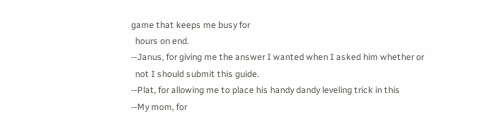game that keeps me busy for
  hours on end.
--Janus, for giving me the answer I wanted when I asked him whether or
  not I should submit this guide.
--Plat, for allowing me to place his handy dandy leveling trick in this
--My mom, for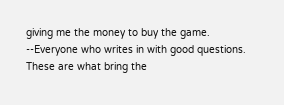giving me the money to buy the game.
--Everyone who writes in with good questions. These are what bring the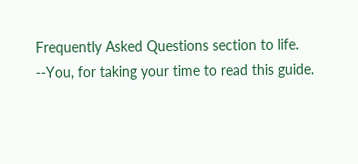Frequently Asked Questions section to life.
--You, for taking your time to read this guide.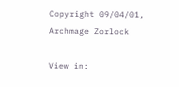Copyright 09/04/01, Archmage Zorlock

View in: